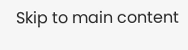Skip to main content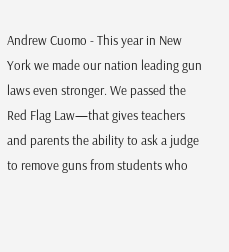Andrew Cuomo - This year in New York we made our nation leading gun laws even stronger. We passed the Red Flag Law—that gives teachers and parents the ability to ask a judge to remove guns from students who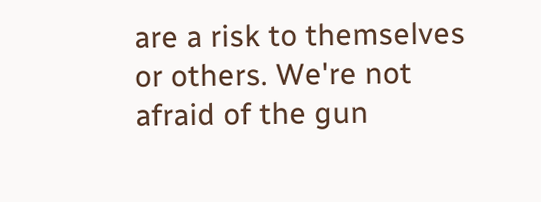are a risk to themselves or others. We're not afraid of the gun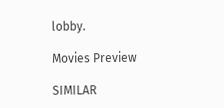lobby.

Movies Preview

SIMILAR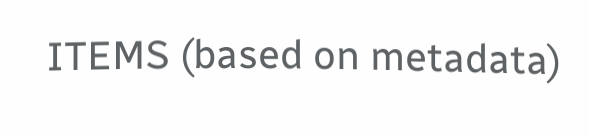ITEMS (based on metadata)